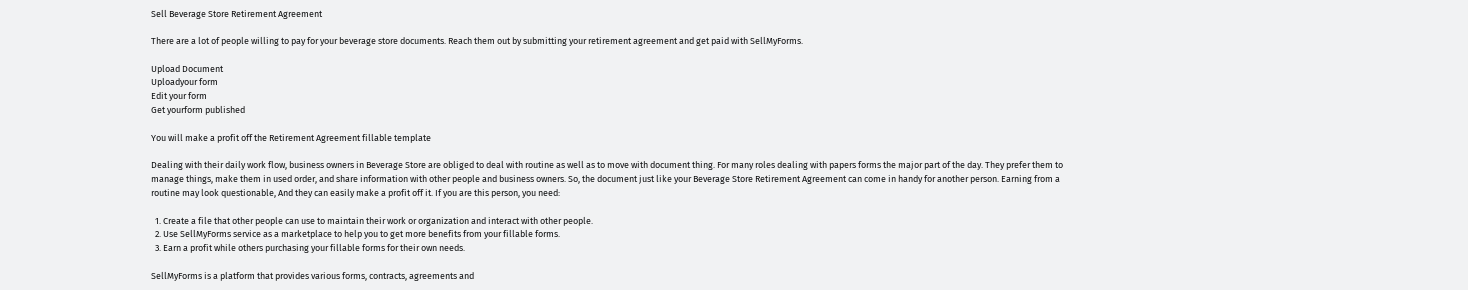Sell Beverage Store Retirement Agreement

There are a lot of people willing to pay for your beverage store documents. Reach them out by submitting your retirement agreement and get paid with SellMyForms.

Upload Document
Uploadyour form
Edit your form
Get yourform published

You will make a profit off the Retirement Agreement fillable template

Dealing with their daily work flow, business owners in Beverage Store are obliged to deal with routine as well as to move with document thing. For many roles dealing with papers forms the major part of the day. They prefer them to manage things, make them in used order, and share information with other people and business owners. So, the document just like your Beverage Store Retirement Agreement can come in handy for another person. Earning from a routine may look questionable, And they can easily make a profit off it. If you are this person, you need:

  1. Create a file that other people can use to maintain their work or organization and interact with other people.
  2. Use SellMyForms service as a marketplace to help you to get more benefits from your fillable forms.
  3. Earn a profit while others purchasing your fillable forms for their own needs.

SellMyForms is a platform that provides various forms, contracts, agreements and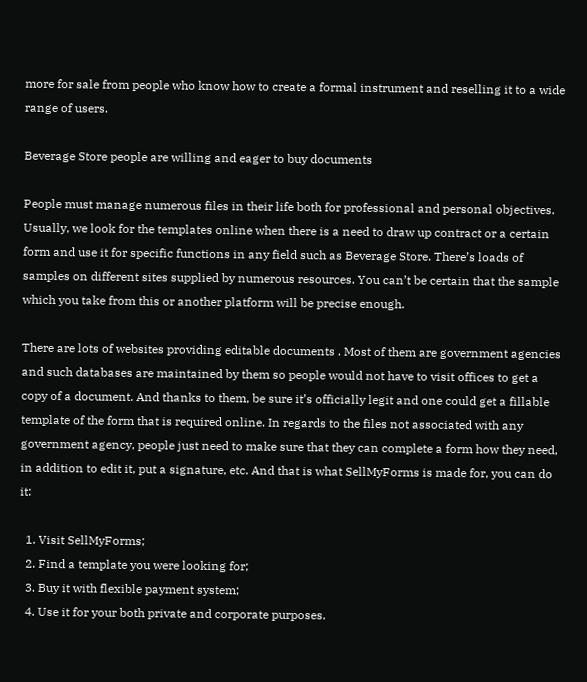more for sale from people who know how to create a formal instrument and reselling it to a wide range of users.

Beverage Store people are willing and eager to buy documents

People must manage numerous files in their life both for professional and personal objectives. Usually, we look for the templates online when there is a need to draw up contract or a certain form and use it for specific functions in any field such as Beverage Store. There’s loads of samples on different sites supplied by numerous resources. You can’t be certain that the sample which you take from this or another platform will be precise enough.

There are lots of websites providing editable documents . Most of them are government agencies and such databases are maintained by them so people would not have to visit offices to get a copy of a document. And thanks to them, be sure it’s officially legit and one could get a fillable template of the form that is required online. In regards to the files not associated with any government agency, people just need to make sure that they can complete a form how they need, in addition to edit it, put a signature, etc. And that is what SellMyForms is made for, you can do it:

  1. Visit SellMyForms;
  2. Find a template you were looking for;
  3. Buy it with flexible payment system;
  4. Use it for your both private and corporate purposes.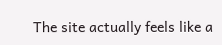The site actually feels like a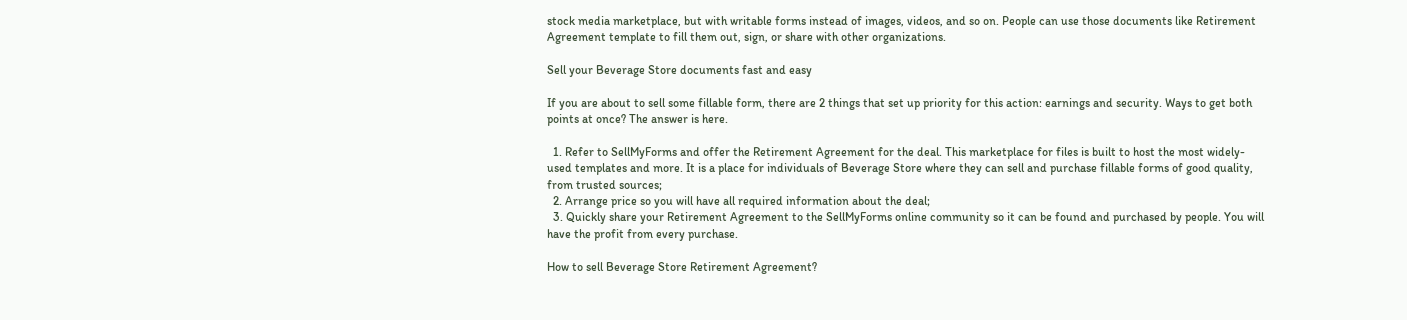stock media marketplace, but with writable forms instead of images, videos, and so on. People can use those documents like Retirement Agreement template to fill them out, sign, or share with other organizations.

Sell your Beverage Store documents fast and easy

If you are about to sell some fillable form, there are 2 things that set up priority for this action: earnings and security. Ways to get both points at once? The answer is here.

  1. Refer to SellMyForms and offer the Retirement Agreement for the deal. This marketplace for files is built to host the most widely-used templates and more. It is a place for individuals of Beverage Store where they can sell and purchase fillable forms of good quality, from trusted sources;
  2. Arrange price so you will have all required information about the deal;
  3. Quickly share your Retirement Agreement to the SellMyForms online community so it can be found and purchased by people. You will have the profit from every purchase.

How to sell Beverage Store Retirement Agreement?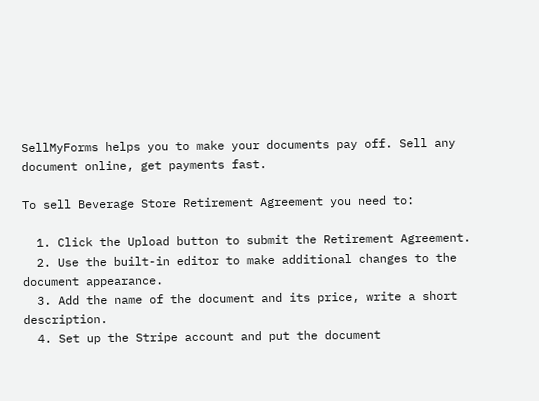SellMyForms helps you to make your documents pay off. Sell any document online, get payments fast.

To sell Beverage Store Retirement Agreement you need to:

  1. Click the Upload button to submit the Retirement Agreement.
  2. Use the built-in editor to make additional changes to the document appearance.
  3. Add the name of the document and its price, write a short description.
  4. Set up the Stripe account and put the document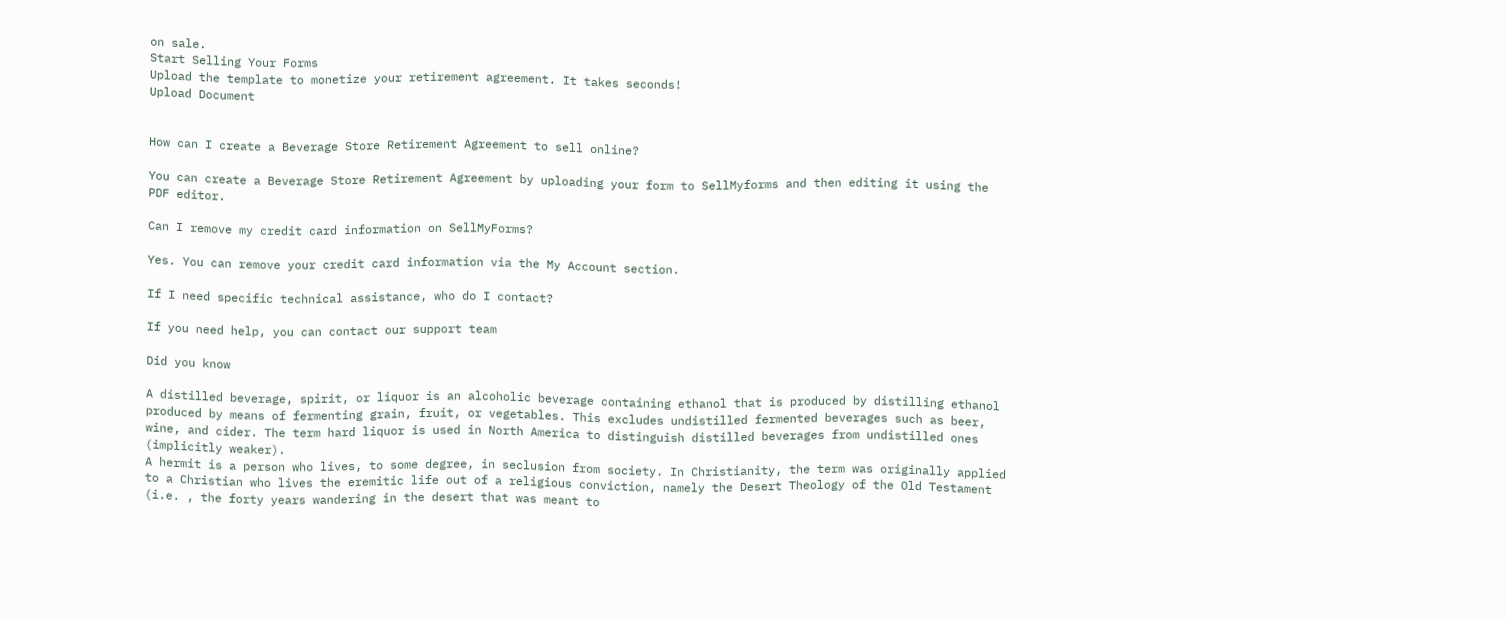on sale.
Start Selling Your Forms
Upload the template to monetize your retirement agreement. It takes seconds!
Upload Document


How can I create a Beverage Store Retirement Agreement to sell online?

You can create a Beverage Store Retirement Agreement by uploading your form to SellMyforms and then editing it using the PDF editor.

Can I remove my credit card information on SellMyForms?

Yes. You can remove your credit card information via the My Account section.

If I need specific technical assistance, who do I contact?

If you need help, you can contact our support team

Did you know

A distilled beverage, spirit, or liquor is an alcoholic beverage containing ethanol that is produced by distilling ethanol produced by means of fermenting grain, fruit, or vegetables. This excludes undistilled fermented beverages such as beer, wine, and cider. The term hard liquor is used in North America to distinguish distilled beverages from undistilled ones (implicitly weaker).
A hermit is a person who lives, to some degree, in seclusion from society. In Christianity, the term was originally applied to a Christian who lives the eremitic life out of a religious conviction, namely the Desert Theology of the Old Testament (i.e. , the forty years wandering in the desert that was meant to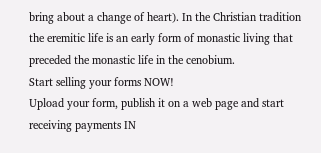bring about a change of heart). In the Christian tradition the eremitic life is an early form of monastic living that preceded the monastic life in the cenobium.
Start selling your forms NOW!
Upload your form, publish it on a web page and start receiving payments IN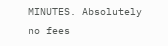MINUTES. Absolutely no fees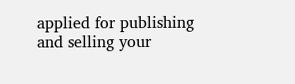applied for publishing and selling your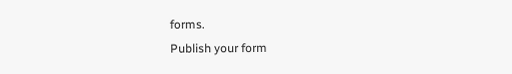forms.
Publish your form